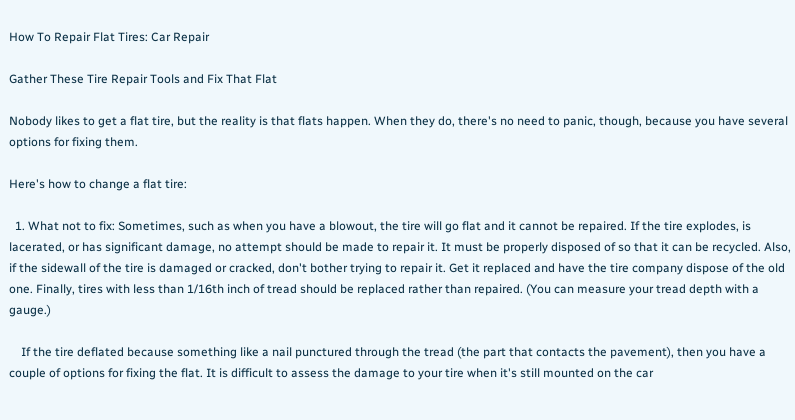How To Repair Flat Tires: Car Repair

Gather These Tire Repair Tools and Fix That Flat

Nobody likes to get a flat tire, but the reality is that flats happen. When they do, there's no need to panic, though, because you have several options for fixing them.

Here's how to change a flat tire:

  1. What not to fix: Sometimes, such as when you have a blowout, the tire will go flat and it cannot be repaired. If the tire explodes, is lacerated, or has significant damage, no attempt should be made to repair it. It must be properly disposed of so that it can be recycled. Also, if the sidewall of the tire is damaged or cracked, don't bother trying to repair it. Get it replaced and have the tire company dispose of the old one. Finally, tires with less than 1/16th inch of tread should be replaced rather than repaired. (You can measure your tread depth with a gauge.)

    If the tire deflated because something like a nail punctured through the tread (the part that contacts the pavement), then you have a couple of options for fixing the flat. It is difficult to assess the damage to your tire when it's still mounted on the car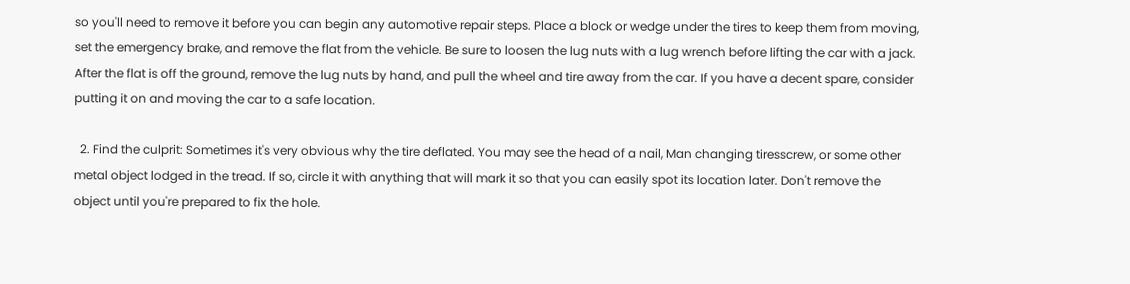so you'll need to remove it before you can begin any automotive repair steps. Place a block or wedge under the tires to keep them from moving, set the emergency brake, and remove the flat from the vehicle. Be sure to loosen the lug nuts with a lug wrench before lifting the car with a jack. After the flat is off the ground, remove the lug nuts by hand, and pull the wheel and tire away from the car. If you have a decent spare, consider putting it on and moving the car to a safe location.

  2. Find the culprit: Sometimes it's very obvious why the tire deflated. You may see the head of a nail, Man changing tiresscrew, or some other metal object lodged in the tread. If so, circle it with anything that will mark it so that you can easily spot its location later. Don't remove the object until you're prepared to fix the hole.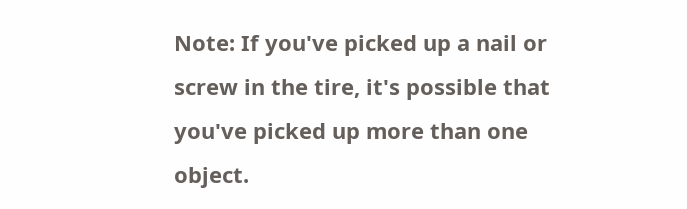Note: If you've picked up a nail or screw in the tire, it's possible that you've picked up more than one object.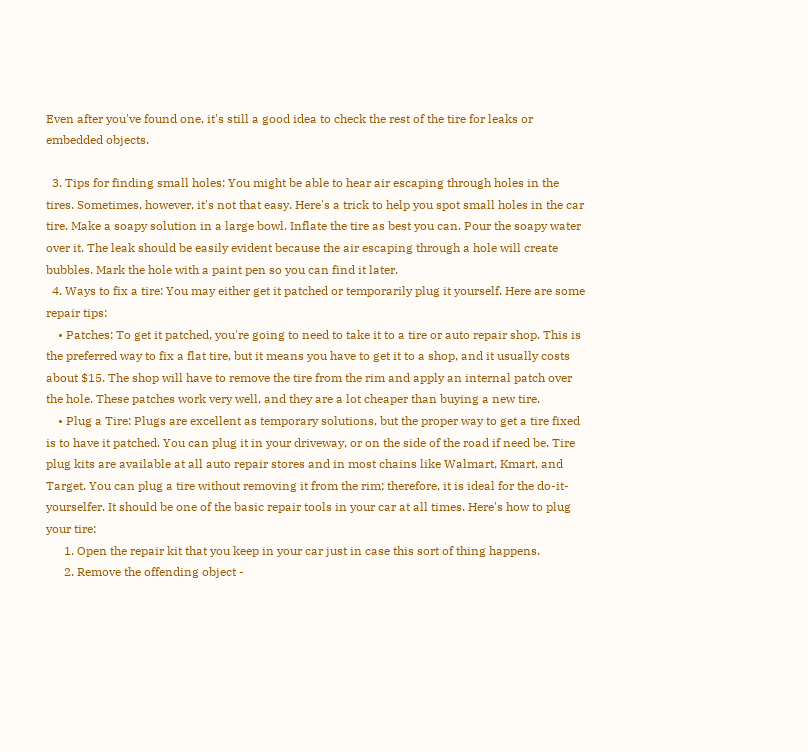Even after you've found one, it's still a good idea to check the rest of the tire for leaks or embedded objects.

  3. Tips for finding small holes: You might be able to hear air escaping through holes in the tires. Sometimes, however, it's not that easy. Here's a trick to help you spot small holes in the car tire. Make a soapy solution in a large bowl. Inflate the tire as best you can. Pour the soapy water over it. The leak should be easily evident because the air escaping through a hole will create bubbles. Mark the hole with a paint pen so you can find it later.
  4. Ways to fix a tire: You may either get it patched or temporarily plug it yourself. Here are some repair tips:
    • Patches: To get it patched, you're going to need to take it to a tire or auto repair shop. This is the preferred way to fix a flat tire, but it means you have to get it to a shop, and it usually costs about $15. The shop will have to remove the tire from the rim and apply an internal patch over the hole. These patches work very well, and they are a lot cheaper than buying a new tire.
    • Plug a Tire: Plugs are excellent as temporary solutions, but the proper way to get a tire fixed is to have it patched. You can plug it in your driveway, or on the side of the road if need be. Tire plug kits are available at all auto repair stores and in most chains like Walmart, Kmart, and Target. You can plug a tire without removing it from the rim; therefore, it is ideal for the do-it-yourselfer. It should be one of the basic repair tools in your car at all times. Here's how to plug your tire:
      1. Open the repair kit that you keep in your car just in case this sort of thing happens.
      2. Remove the offending object -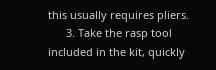this usually requires pliers.
      3. Take the rasp tool included in the kit, quickly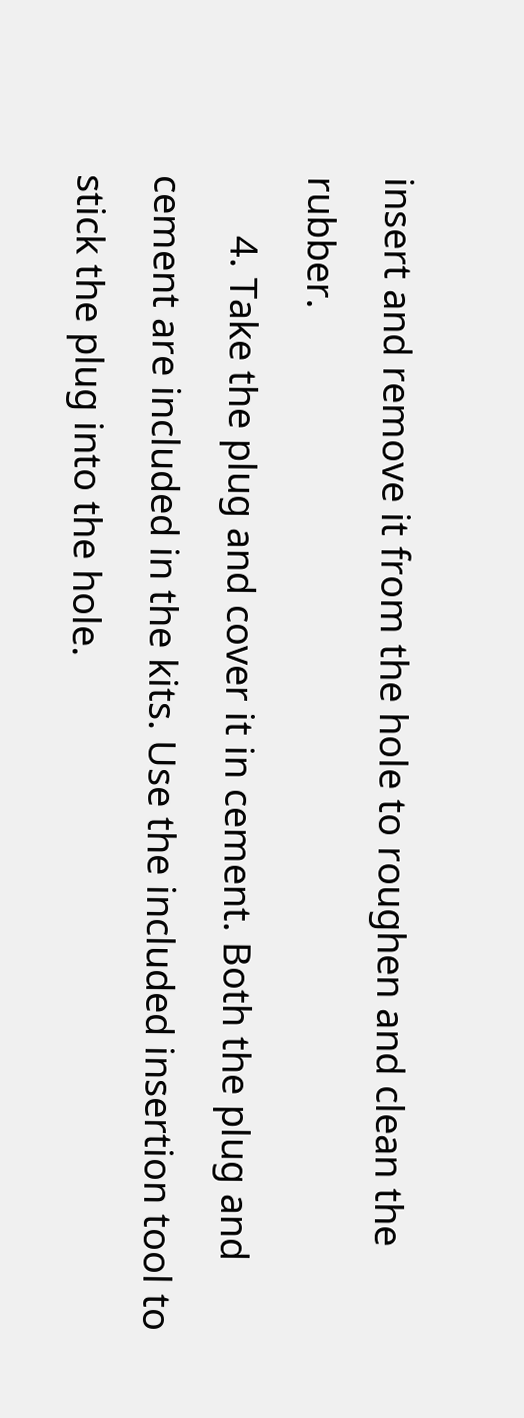insert and remove it from the hole to roughen and clean the rubber.
      4. Take the plug and cover it in cement. Both the plug and cement are included in the kits. Use the included insertion tool to stick the plug into the hole.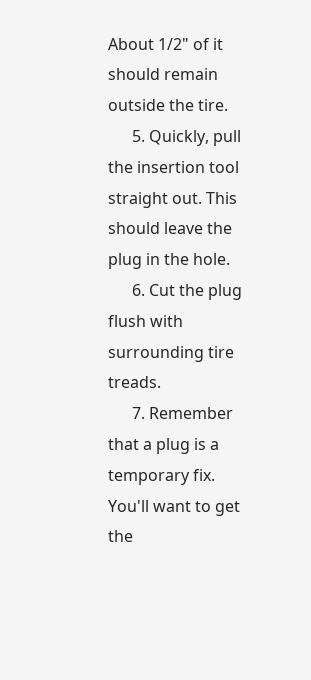About 1/2" of it should remain outside the tire.
      5. Quickly, pull the insertion tool straight out. This should leave the plug in the hole.
      6. Cut the plug flush with surrounding tire treads.
      7. Remember that a plug is a temporary fix. You'll want to get the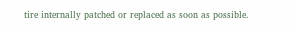tire internally patched or replaced as soon as possible.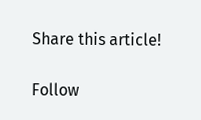Share this article!

Follow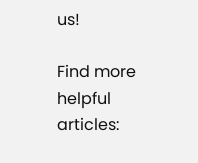us!

Find more helpful articles: